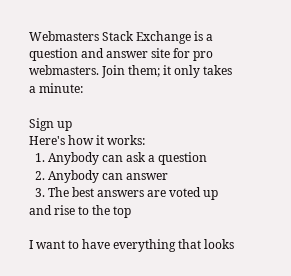Webmasters Stack Exchange is a question and answer site for pro webmasters. Join them; it only takes a minute:

Sign up
Here's how it works:
  1. Anybody can ask a question
  2. Anybody can answer
  3. The best answers are voted up and rise to the top

I want to have everything that looks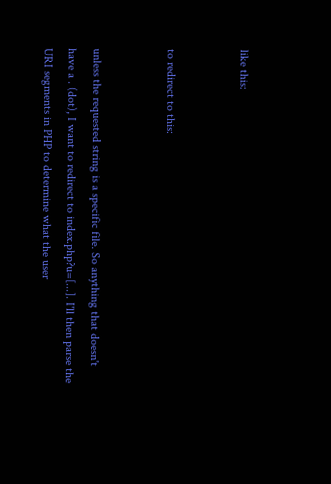like this:


to redirect to this:


unless the requested string is a specific file. So anything that doesn't have a . (dot), I want to redirect to index.php?u=[...]. I'll then parse the URI segments in PHP to determine what the user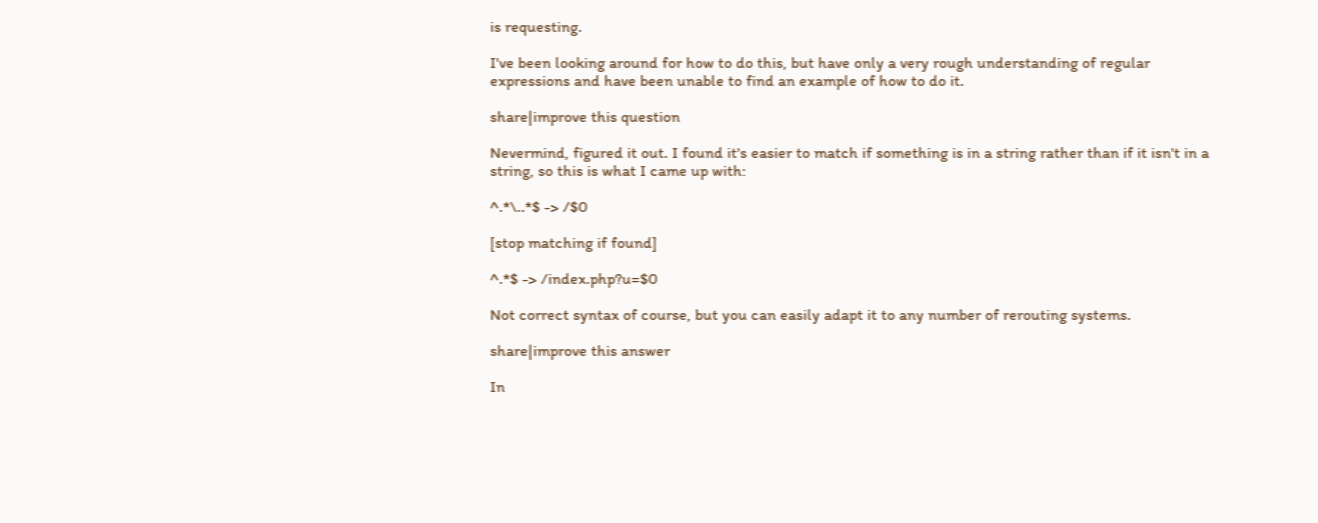is requesting.

I've been looking around for how to do this, but have only a very rough understanding of regular expressions and have been unable to find an example of how to do it.

share|improve this question

Nevermind, figured it out. I found it's easier to match if something is in a string rather than if it isn't in a string, so this is what I came up with:

^.*\..*$ -> /$0

[stop matching if found]

^.*$ -> /index.php?u=$0

Not correct syntax of course, but you can easily adapt it to any number of rerouting systems.

share|improve this answer

In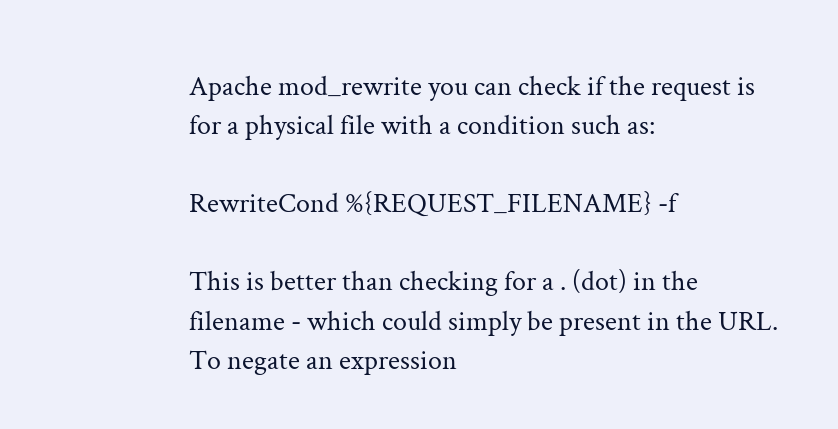Apache mod_rewrite you can check if the request is for a physical file with a condition such as:

RewriteCond %{REQUEST_FILENAME} -f

This is better than checking for a . (dot) in the filename - which could simply be present in the URL. To negate an expression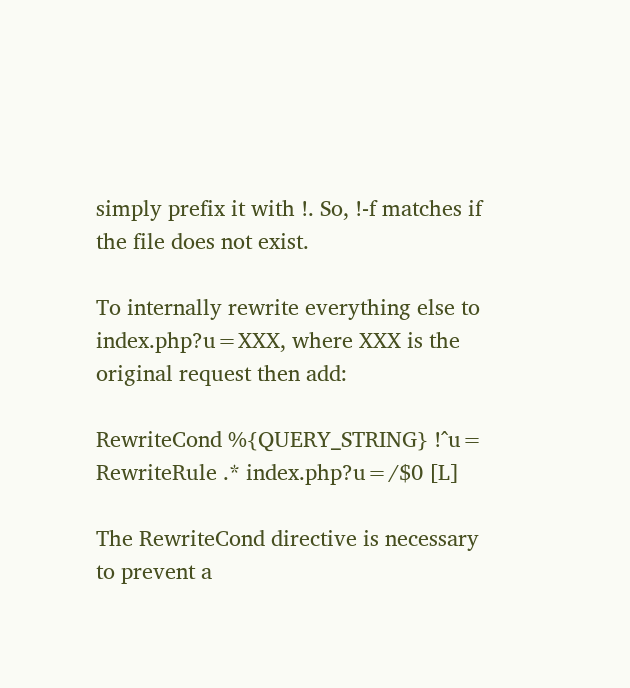simply prefix it with !. So, !-f matches if the file does not exist.

To internally rewrite everything else to index.php?u=XXX, where XXX is the original request then add:

RewriteCond %{QUERY_STRING} !^u=
RewriteRule .* index.php?u=/$0 [L]

The RewriteCond directive is necessary to prevent a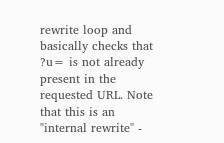rewrite loop and basically checks that ?u= is not already present in the requested URL. Note that this is an "internal rewrite" -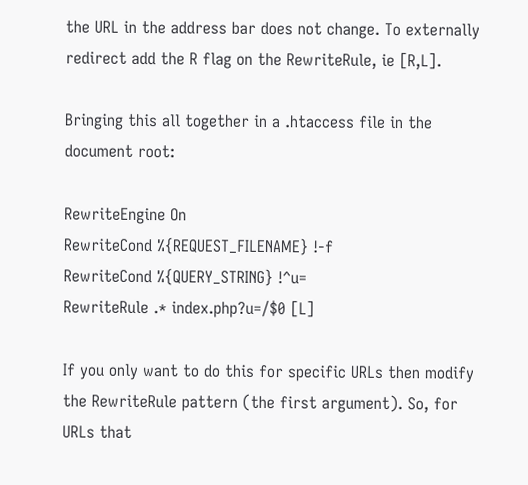the URL in the address bar does not change. To externally redirect add the R flag on the RewriteRule, ie [R,L].

Bringing this all together in a .htaccess file in the document root:

RewriteEngine On
RewriteCond %{REQUEST_FILENAME} !-f
RewriteCond %{QUERY_STRING} !^u=
RewriteRule .* index.php?u=/$0 [L]

If you only want to do this for specific URLs then modify the RewriteRule pattern (the first argument). So, for URLs that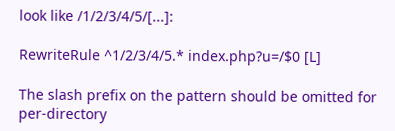look like /1/2/3/4/5/[...]:

RewriteRule ^1/2/3/4/5.* index.php?u=/$0 [L]

The slash prefix on the pattern should be omitted for per-directory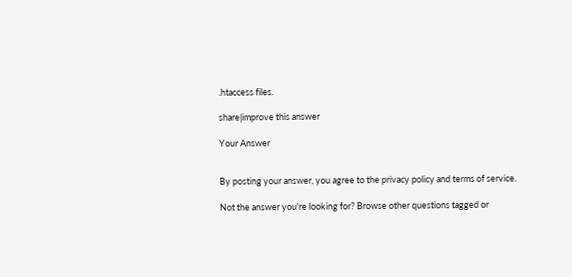.htaccess files.

share|improve this answer

Your Answer


By posting your answer, you agree to the privacy policy and terms of service.

Not the answer you're looking for? Browse other questions tagged or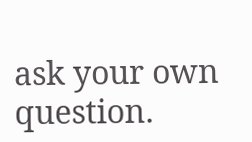ask your own question.